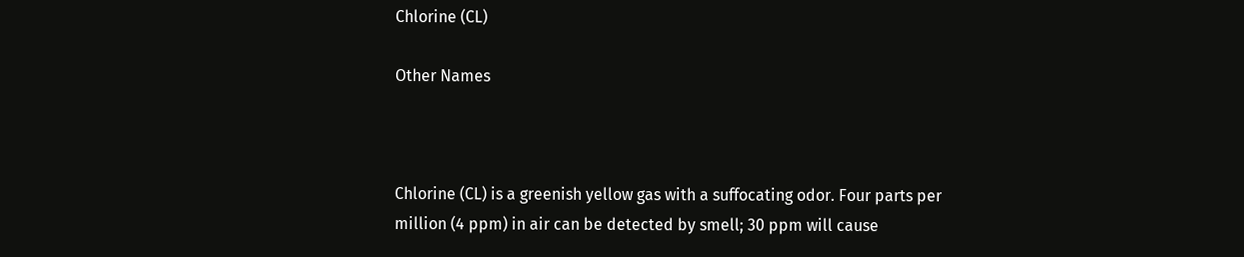Chlorine (CL)

Other Names



Chlorine (CL) is a greenish yellow gas with a suffocating odor. Four parts per million (4 ppm) in air can be detected by smell; 30 ppm will cause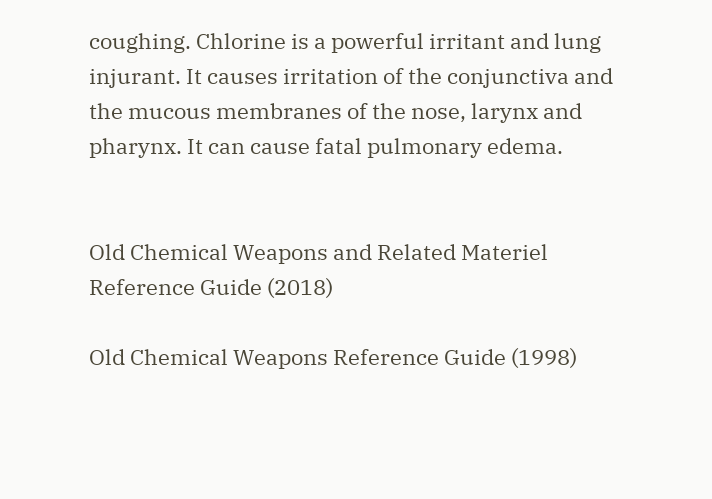coughing. Chlorine is a powerful irritant and lung injurant. It causes irritation of the conjunctiva and the mucous membranes of the nose, larynx and pharynx. It can cause fatal pulmonary edema.


Old Chemical Weapons and Related Materiel Reference Guide (2018)

Old Chemical Weapons Reference Guide (1998)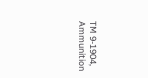TM 9-1904, Ammunition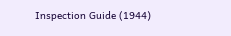Inspection Guide (1944)